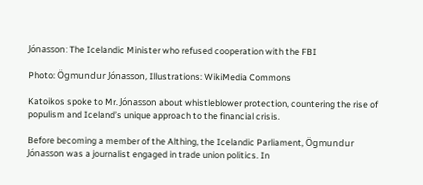Jónasson: The Icelandic Minister who refused cooperation with the FBI

Photo: Ögmundur Jónasson, Illustrations: WikiMedia Commons

Katoikos spoke to Mr. Jónasson about whistleblower protection, countering the rise of populism and Iceland’s unique approach to the financial crisis.

Before becoming a member of the Althing, the Icelandic Parliament, Ögmundur Jónasson was a journalist engaged in trade union politics. In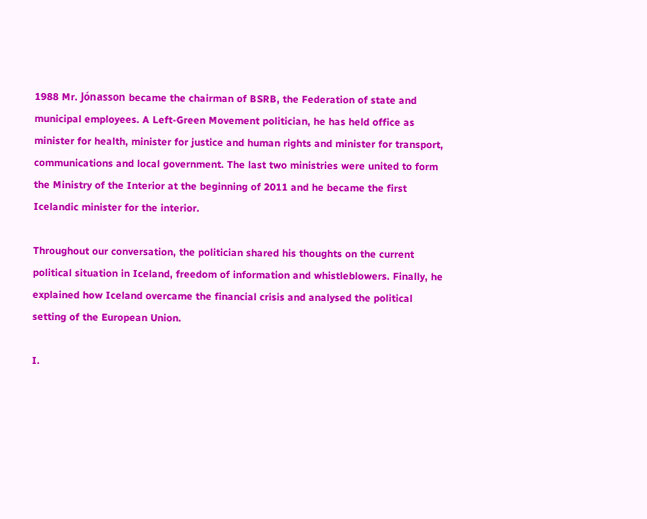1988 Mr. Jónasson became the chairman of BSRB, the Federation of state and municipal employees. A Left-Green Movement politician, he has held office as minister for health, minister for justice and human rights and minister for transport, communications and local government. The last two ministries were united to form the Ministry of the Interior at the beginning of 2011 and he became the first Icelandic minister for the interior.

Throughout our conversation, the politician shared his thoughts on the current political situation in Iceland, freedom of information and whistleblowers. Finally, he explained how Iceland overcame the financial crisis and analysed the political setting of the European Union.

I.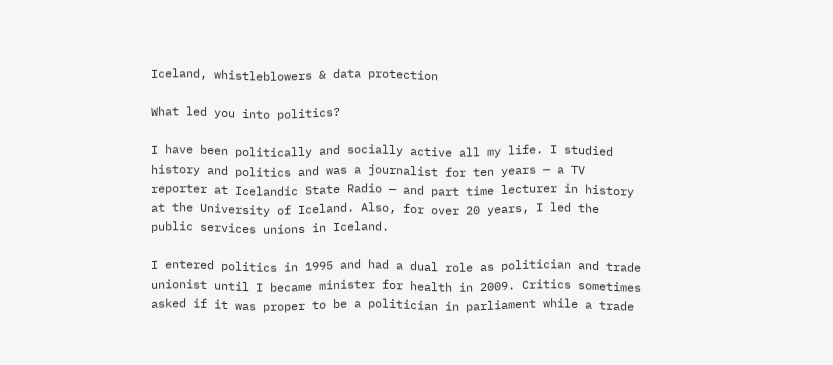Iceland, whistleblowers & data protection

What led you into politics?

I have been politically and socially active all my life. I studied history and politics and was a journalist for ten years — a TV reporter at Icelandic State Radio — and part time lecturer in history at the University of Iceland. Also, for over 20 years, I led the public services unions in Iceland.

I entered politics in 1995 and had a dual role as politician and trade unionist until I became minister for health in 2009. Critics sometimes asked if it was proper to be a politician in parliament while a trade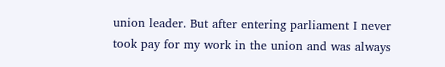union leader. But after entering parliament I never took pay for my work in the union and was always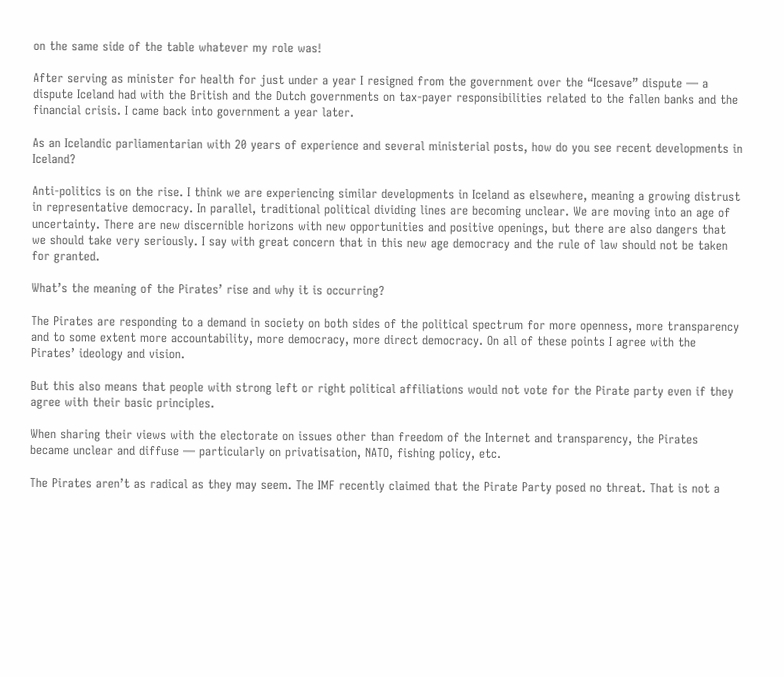on the same side of the table whatever my role was!

After serving as minister for health for just under a year I resigned from the government over the “Icesave” dispute — a dispute Iceland had with the British and the Dutch governments on tax-payer responsibilities related to the fallen banks and the financial crisis. I came back into government a year later.

As an Icelandic parliamentarian with 20 years of experience and several ministerial posts, how do you see recent developments in Iceland?

Anti-politics is on the rise. I think we are experiencing similar developments in Iceland as elsewhere, meaning a growing distrust in representative democracy. In parallel, traditional political dividing lines are becoming unclear. We are moving into an age of uncertainty. There are new discernible horizons with new opportunities and positive openings, but there are also dangers that we should take very seriously. I say with great concern that in this new age democracy and the rule of law should not be taken for granted.

What’s the meaning of the Pirates’ rise and why it is occurring?

The Pirates are responding to a demand in society on both sides of the political spectrum for more openness, more transparency and to some extent more accountability, more democracy, more direct democracy. On all of these points I agree with the Pirates’ ideology and vision.

But this also means that people with strong left or right political affiliations would not vote for the Pirate party even if they agree with their basic principles.

When sharing their views with the electorate on issues other than freedom of the Internet and transparency, the Pirates became unclear and diffuse — particularly on privatisation, NATO, fishing policy, etc.

The Pirates aren’t as radical as they may seem. The IMF recently claimed that the Pirate Party posed no threat. That is not a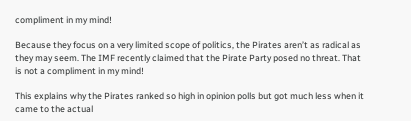compliment in my mind!

Because they focus on a very limited scope of politics, the Pirates aren’t as radical as they may seem. The IMF recently claimed that the Pirate Party posed no threat. That is not a compliment in my mind!

This explains why the Pirates ranked so high in opinion polls but got much less when it came to the actual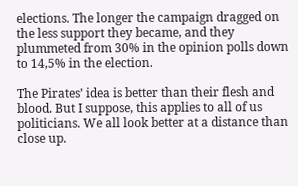elections. The longer the campaign dragged on the less support they became, and they plummeted from 30% in the opinion polls down to 14,5% in the election.

The Pirates’ idea is better than their flesh and blood. But I suppose, this applies to all of us politicians. We all look better at a distance than close up.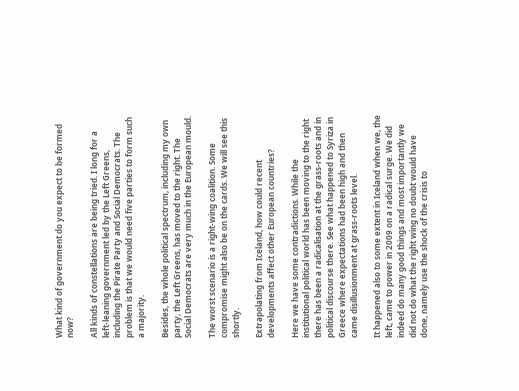What kind of government do you expect to be formed now?

All kinds of constellations are being tried. I long for a left-leaning government led by the Left Greens, including the Pirate Party and Social Democrats. The problem is that we would need five parties to form such a majority.

Besides, the whole political spectrum, including my own party, the Left Greens, has moved to the right. The Social Democrats are very much in the European mould.

The worst scenario is a right-wing coalition. Some compromise might also be on the cards. We will see this shortly.

Extrapolating from Iceland, how could recent developments affect other European countries?

Here we have some contradictions. While the institutional political world has been moving to the right there has been a radicalisation at the grass-roots and in political discourse there. See what happened to Syriza in Greece where expectations had been high and then came disillusionment at grass-roots level.

It happened also to some extent in Iceland when we, the left, came to power in 2009 on a radical surge. We did indeed do many good things and most importantly we did not do what the right wing no doubt would have done, namely use the shock of the crisis to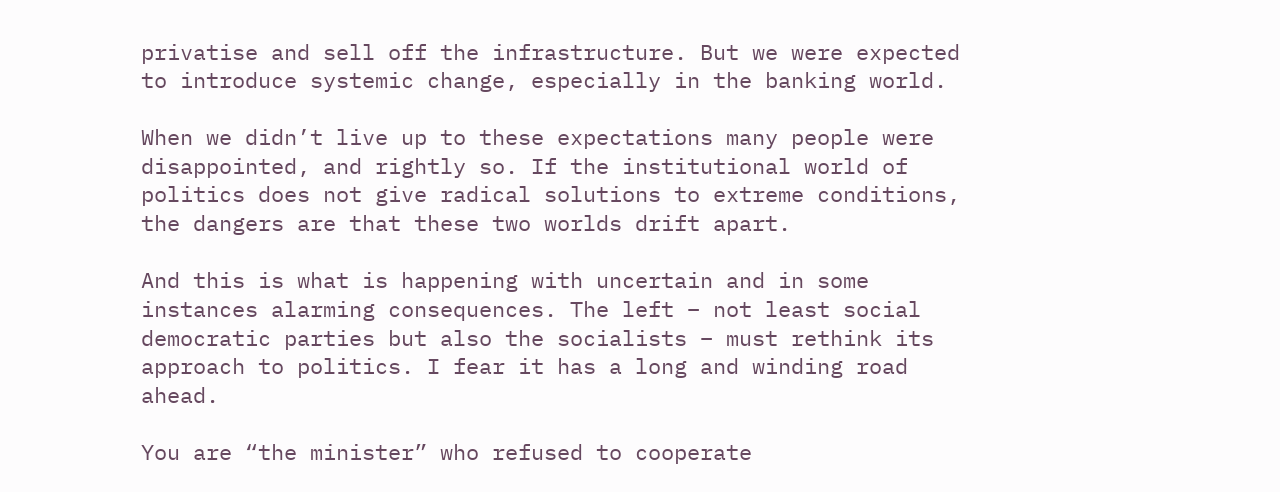privatise and sell off the infrastructure. But we were expected to introduce systemic change, especially in the banking world.

When we didn’t live up to these expectations many people were disappointed, and rightly so. If the institutional world of politics does not give radical solutions to extreme conditions, the dangers are that these two worlds drift apart.

And this is what is happening with uncertain and in some instances alarming consequences. The left – not least social democratic parties but also the socialists – must rethink its approach to politics. I fear it has a long and winding road ahead.

You are “the minister” who refused to cooperate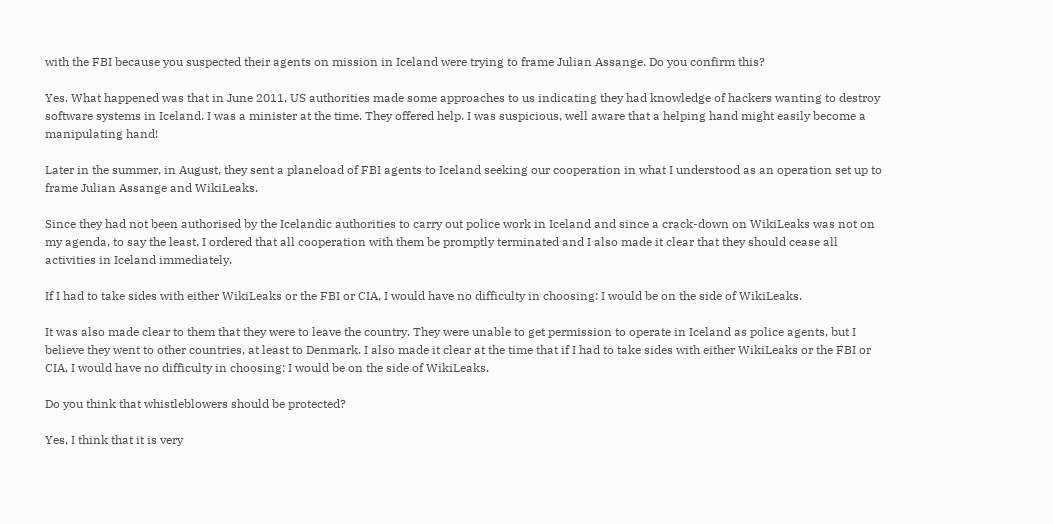with the FBI because you suspected their agents on mission in Iceland were trying to frame Julian Assange. Do you confirm this?

Yes. What happened was that in June 2011, US authorities made some approaches to us indicating they had knowledge of hackers wanting to destroy software systems in Iceland. I was a minister at the time. They offered help. I was suspicious, well aware that a helping hand might easily become a manipulating hand!

Later in the summer, in August, they sent a planeload of FBI agents to Iceland seeking our cooperation in what I understood as an operation set up to frame Julian Assange and WikiLeaks.

Since they had not been authorised by the Icelandic authorities to carry out police work in Iceland and since a crack-down on WikiLeaks was not on my agenda, to say the least, I ordered that all cooperation with them be promptly terminated and I also made it clear that they should cease all activities in Iceland immediately.

If I had to take sides with either WikiLeaks or the FBI or CIA, I would have no difficulty in choosing: I would be on the side of WikiLeaks.

It was also made clear to them that they were to leave the country. They were unable to get permission to operate in Iceland as police agents, but I believe they went to other countries, at least to Denmark. I also made it clear at the time that if I had to take sides with either WikiLeaks or the FBI or CIA, I would have no difficulty in choosing: I would be on the side of WikiLeaks.

Do you think that whistleblowers should be protected?

Yes, I think that it is very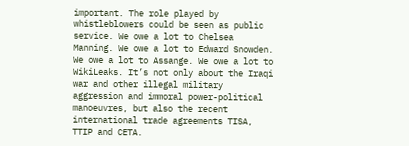important. The role played by whistleblowers could be seen as public service. We owe a lot to Chelsea Manning. We owe a lot to Edward Snowden. We owe a lot to Assange. We owe a lot to WikiLeaks. It’s not only about the Iraqi war and other illegal military aggression and immoral power-political manoeuvres, but also the recent international trade agreements TISA, TTIP and CETA.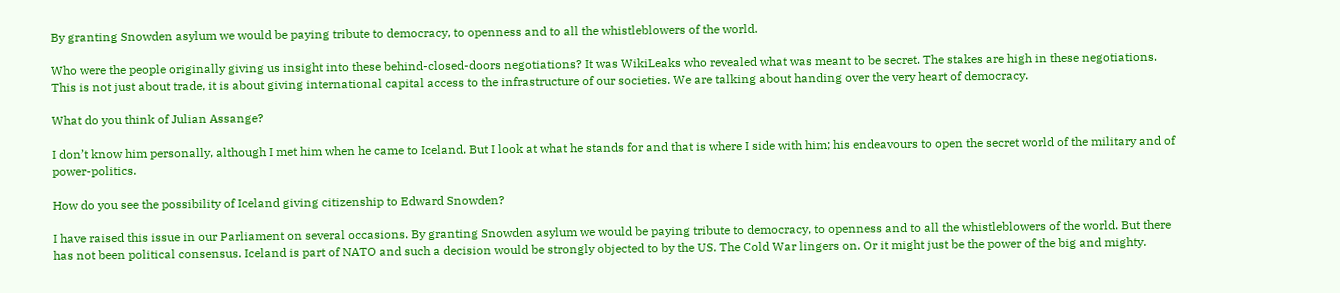By granting Snowden asylum we would be paying tribute to democracy, to openness and to all the whistleblowers of the world.

Who were the people originally giving us insight into these behind-closed-doors negotiations? It was WikiLeaks who revealed what was meant to be secret. The stakes are high in these negotiations. This is not just about trade, it is about giving international capital access to the infrastructure of our societies. We are talking about handing over the very heart of democracy.

What do you think of Julian Assange?

I don’t know him personally, although I met him when he came to Iceland. But I look at what he stands for and that is where I side with him; his endeavours to open the secret world of the military and of power-politics.

How do you see the possibility of Iceland giving citizenship to Edward Snowden?

I have raised this issue in our Parliament on several occasions. By granting Snowden asylum we would be paying tribute to democracy, to openness and to all the whistleblowers of the world. But there has not been political consensus. Iceland is part of NATO and such a decision would be strongly objected to by the US. The Cold War lingers on. Or it might just be the power of the big and mighty.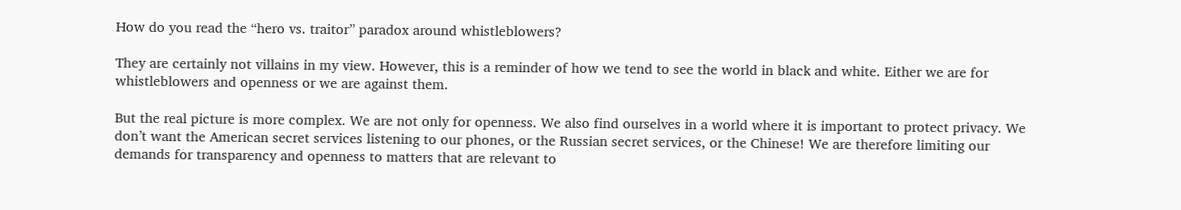How do you read the “hero vs. traitor” paradox around whistleblowers?

They are certainly not villains in my view. However, this is a reminder of how we tend to see the world in black and white. Either we are for whistleblowers and openness or we are against them.

But the real picture is more complex. We are not only for openness. We also find ourselves in a world where it is important to protect privacy. We don’t want the American secret services listening to our phones, or the Russian secret services, or the Chinese! We are therefore limiting our demands for transparency and openness to matters that are relevant to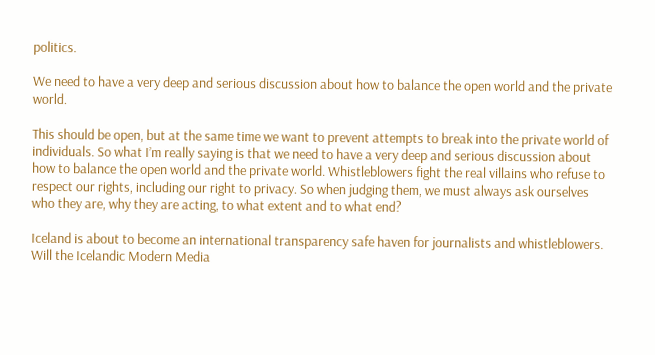politics.

We need to have a very deep and serious discussion about how to balance the open world and the private world.

This should be open, but at the same time we want to prevent attempts to break into the private world of individuals. So what I’m really saying is that we need to have a very deep and serious discussion about how to balance the open world and the private world. Whistleblowers fight the real villains who refuse to respect our rights, including our right to privacy. So when judging them, we must always ask ourselves who they are, why they are acting, to what extent and to what end?

Iceland is about to become an international transparency safe haven for journalists and whistleblowers. Will the Icelandic Modern Media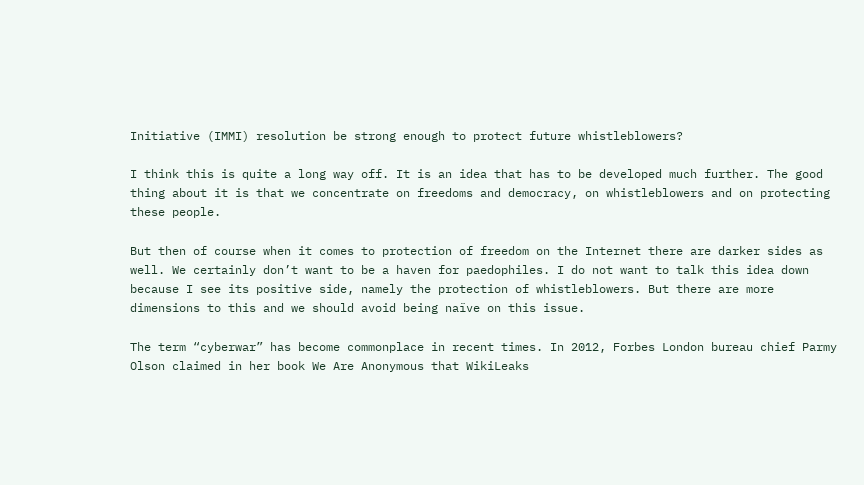Initiative (IMMI) resolution be strong enough to protect future whistleblowers?

I think this is quite a long way off. It is an idea that has to be developed much further. The good thing about it is that we concentrate on freedoms and democracy, on whistleblowers and on protecting these people.

But then of course when it comes to protection of freedom on the Internet there are darker sides as well. We certainly don’t want to be a haven for paedophiles. I do not want to talk this idea down because I see its positive side, namely the protection of whistleblowers. But there are more dimensions to this and we should avoid being naïve on this issue.

The term “cyberwar” has become commonplace in recent times. In 2012, Forbes London bureau chief Parmy Olson claimed in her book We Are Anonymous that WikiLeaks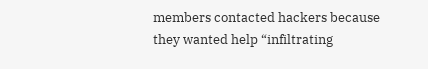members contacted hackers because they wanted help “infiltrating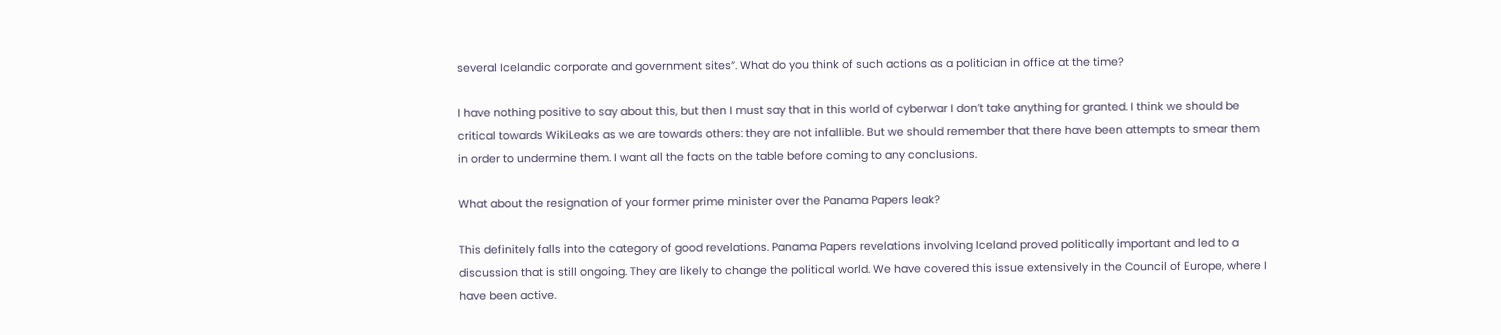several Icelandic corporate and government sites”. What do you think of such actions as a politician in office at the time?

I have nothing positive to say about this, but then I must say that in this world of cyberwar I don’t take anything for granted. I think we should be critical towards WikiLeaks as we are towards others: they are not infallible. But we should remember that there have been attempts to smear them in order to undermine them. I want all the facts on the table before coming to any conclusions.

What about the resignation of your former prime minister over the Panama Papers leak?

This definitely falls into the category of good revelations. Panama Papers revelations involving Iceland proved politically important and led to a discussion that is still ongoing. They are likely to change the political world. We have covered this issue extensively in the Council of Europe, where I have been active.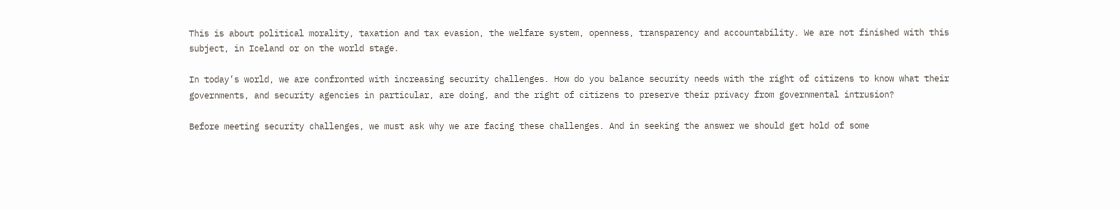This is about political morality, taxation and tax evasion, the welfare system, openness, transparency and accountability. We are not finished with this subject, in Iceland or on the world stage.

In today’s world, we are confronted with increasing security challenges. How do you balance security needs with the right of citizens to know what their governments, and security agencies in particular, are doing, and the right of citizens to preserve their privacy from governmental intrusion?

Before meeting security challenges, we must ask why we are facing these challenges. And in seeking the answer we should get hold of some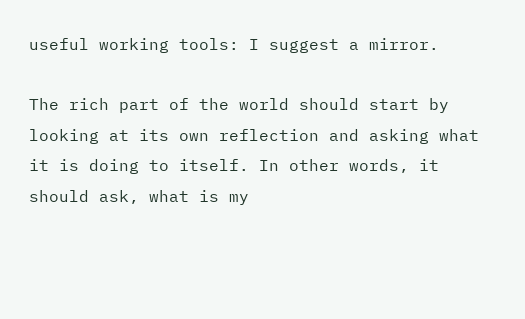useful working tools: I suggest a mirror.

The rich part of the world should start by looking at its own reflection and asking what it is doing to itself. In other words, it should ask, what is my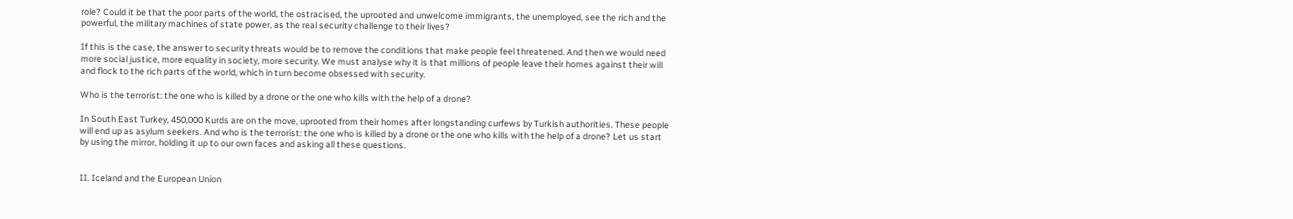role? Could it be that the poor parts of the world, the ostracised, the uprooted and unwelcome immigrants, the unemployed, see the rich and the powerful, the military machines of state power, as the real security challenge to their lives?

If this is the case, the answer to security threats would be to remove the conditions that make people feel threatened. And then we would need more social justice, more equality in society, more security. We must analyse why it is that millions of people leave their homes against their will and flock to the rich parts of the world, which in turn become obsessed with security.

Who is the terrorist: the one who is killed by a drone or the one who kills with the help of a drone?

In South East Turkey, 450,000 Kurds are on the move, uprooted from their homes after longstanding curfews by Turkish authorities. These people will end up as asylum seekers. And who is the terrorist: the one who is killed by a drone or the one who kills with the help of a drone? Let us start by using the mirror, holding it up to our own faces and asking all these questions.


II. Iceland and the European Union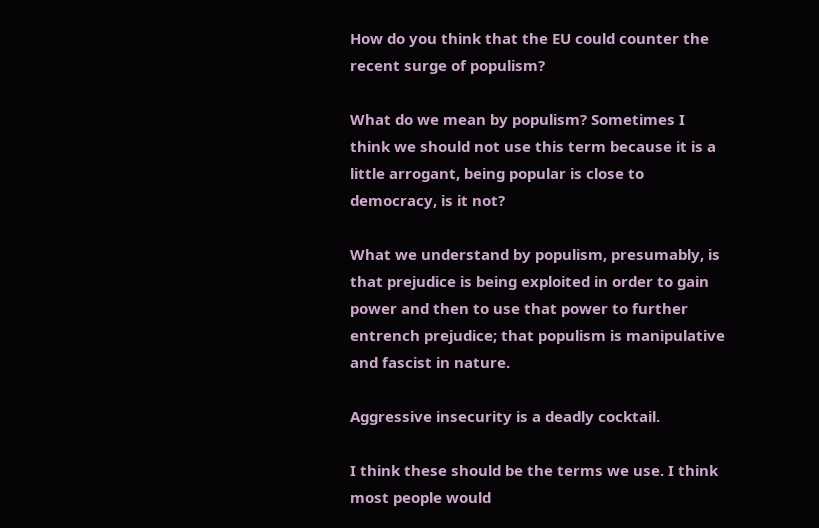How do you think that the EU could counter the recent surge of populism?

What do we mean by populism? Sometimes I think we should not use this term because it is a little arrogant, being popular is close to democracy, is it not?

What we understand by populism, presumably, is that prejudice is being exploited in order to gain power and then to use that power to further entrench prejudice; that populism is manipulative and fascist in nature.

Aggressive insecurity is a deadly cocktail.

I think these should be the terms we use. I think most people would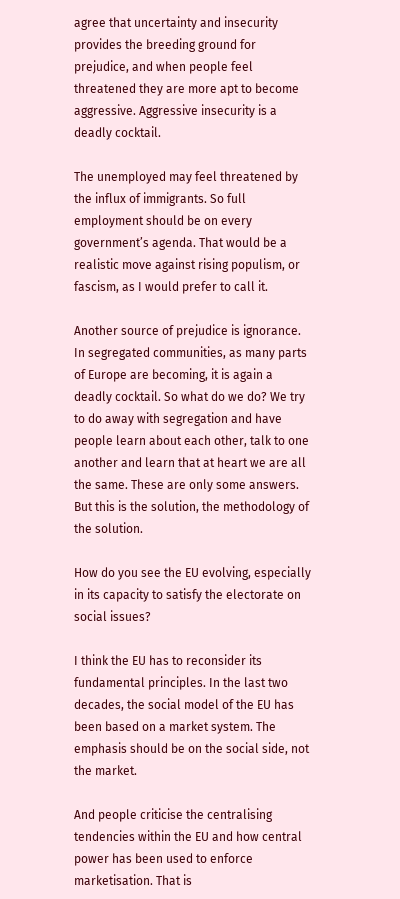agree that uncertainty and insecurity provides the breeding ground for prejudice, and when people feel threatened they are more apt to become aggressive. Aggressive insecurity is a deadly cocktail.

The unemployed may feel threatened by the influx of immigrants. So full employment should be on every government’s agenda. That would be a realistic move against rising populism, or fascism, as I would prefer to call it.

Another source of prejudice is ignorance. In segregated communities, as many parts of Europe are becoming, it is again a deadly cocktail. So what do we do? We try to do away with segregation and have people learn about each other, talk to one another and learn that at heart we are all the same. These are only some answers. But this is the solution, the methodology of the solution.

How do you see the EU evolving, especially in its capacity to satisfy the electorate on social issues?

I think the EU has to reconsider its fundamental principles. In the last two decades, the social model of the EU has been based on a market system. The emphasis should be on the social side, not the market.

And people criticise the centralising tendencies within the EU and how central power has been used to enforce marketisation. That is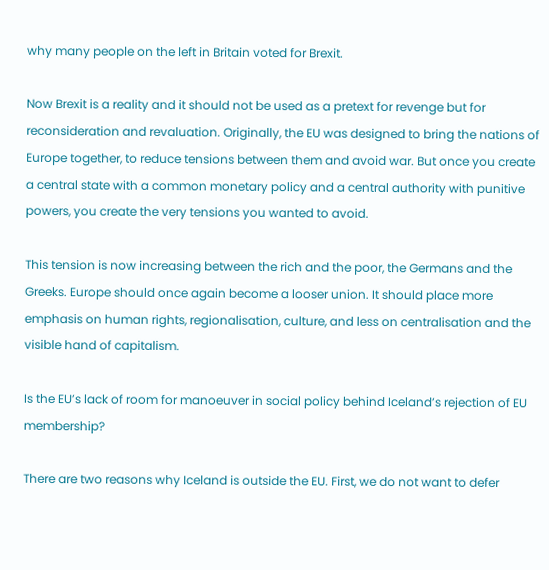why many people on the left in Britain voted for Brexit.

Now Brexit is a reality and it should not be used as a pretext for revenge but for reconsideration and revaluation. Originally, the EU was designed to bring the nations of Europe together, to reduce tensions between them and avoid war. But once you create a central state with a common monetary policy and a central authority with punitive powers, you create the very tensions you wanted to avoid.

This tension is now increasing between the rich and the poor, the Germans and the Greeks. Europe should once again become a looser union. It should place more emphasis on human rights, regionalisation, culture, and less on centralisation and the visible hand of capitalism.

Is the EU’s lack of room for manoeuver in social policy behind Iceland’s rejection of EU membership?

There are two reasons why Iceland is outside the EU. First, we do not want to defer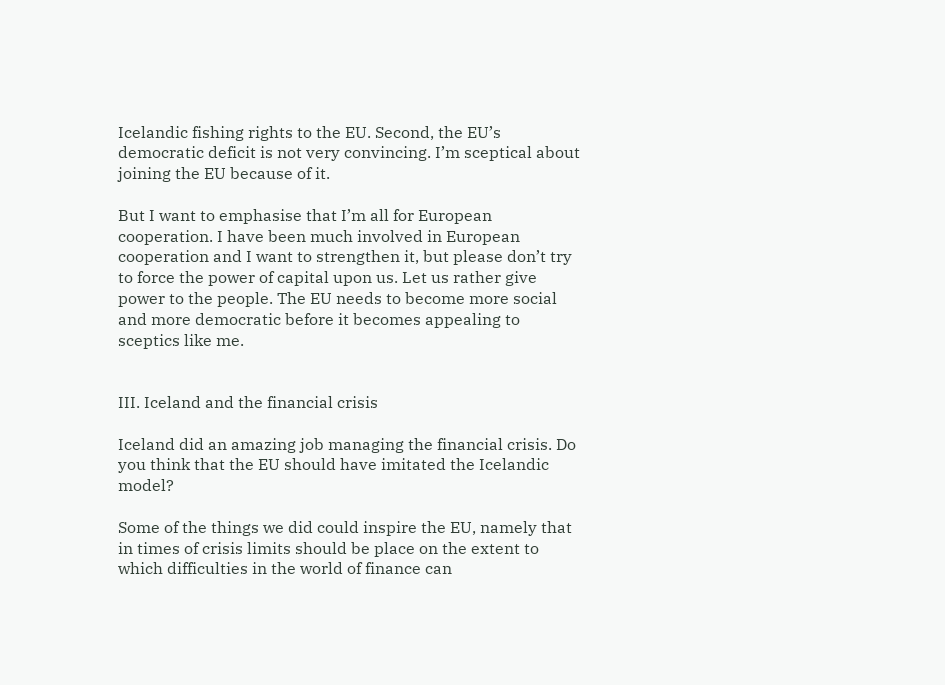Icelandic fishing rights to the EU. Second, the EU’s democratic deficit is not very convincing. I’m sceptical about joining the EU because of it.

But I want to emphasise that I’m all for European cooperation. I have been much involved in European cooperation and I want to strengthen it, but please don’t try to force the power of capital upon us. Let us rather give power to the people. The EU needs to become more social and more democratic before it becomes appealing to sceptics like me.


III. Iceland and the financial crisis

Iceland did an amazing job managing the financial crisis. Do you think that the EU should have imitated the Icelandic model?

Some of the things we did could inspire the EU, namely that in times of crisis limits should be place on the extent to which difficulties in the world of finance can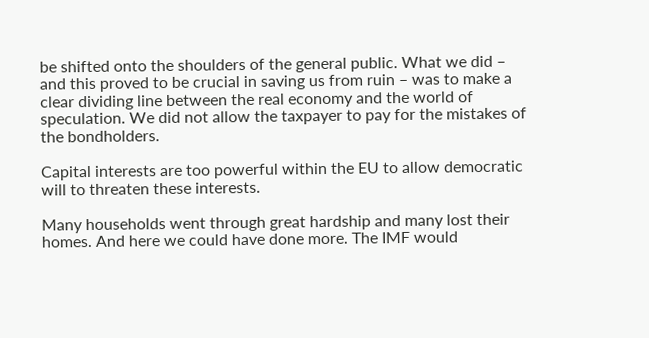be shifted onto the shoulders of the general public. What we did – and this proved to be crucial in saving us from ruin – was to make a clear dividing line between the real economy and the world of speculation. We did not allow the taxpayer to pay for the mistakes of the bondholders.

Capital interests are too powerful within the EU to allow democratic will to threaten these interests.

Many households went through great hardship and many lost their homes. And here we could have done more. The IMF would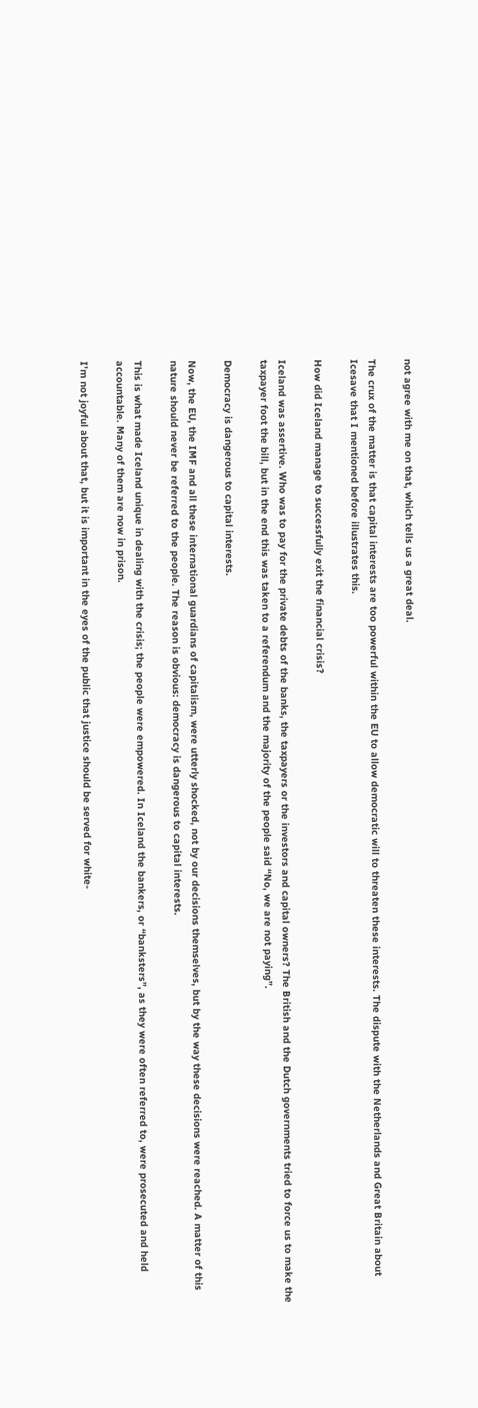not agree with me on that, which tells us a great deal.

The crux of the matter is that capital interests are too powerful within the EU to allow democratic will to threaten these interests. The dispute with the Netherlands and Great Britain about Icesave that I mentioned before illustrates this.

How did Iceland manage to successfully exit the financial crisis?

Iceland was assertive. Who was to pay for the private debts of the banks, the taxpayers or the investors and capital owners? The British and the Dutch governments tried to force us to make the taxpayer foot the bill, but in the end this was taken to a referendum and the majority of the people said “No, we are not paying”.

Democracy is dangerous to capital interests.

Now, the EU, the IMF and all these international guardians of capitalism, were utterly shocked, not by our decisions themselves, but by the way these decisions were reached. A matter of this nature should never be referred to the people. The reason is obvious: democracy is dangerous to capital interests.

This is what made Iceland unique in dealing with the crisis; the people were empowered. In Iceland the bankers, or “banksters”, as they were often referred to, were prosecuted and held accountable. Many of them are now in prison.

I’m not joyful about that, but it is important in the eyes of the public that justice should be served for white-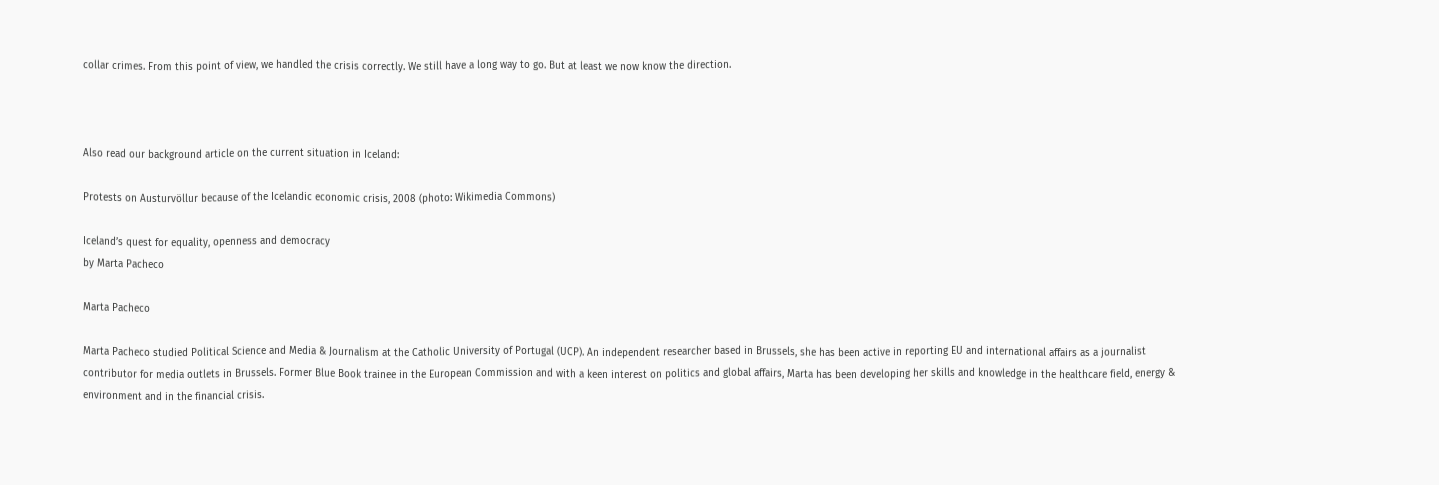collar crimes. From this point of view, we handled the crisis correctly. We still have a long way to go. But at least we now know the direction.



Also read our background article on the current situation in Iceland:

Protests on Austurvöllur because of the Icelandic economic crisis, 2008 (photo: Wikimedia Commons)

Iceland’s quest for equality, openness and democracy
by Marta Pacheco

Marta Pacheco

Marta Pacheco studied Political Science and Media & Journalism at the Catholic University of Portugal (UCP). An independent researcher based in Brussels, she has been active in reporting EU and international affairs as a journalist contributor for media outlets in Brussels. Former Blue Book trainee in the European Commission and with a keen interest on politics and global affairs, Marta has been developing her skills and knowledge in the healthcare field, energy & environment and in the financial crisis.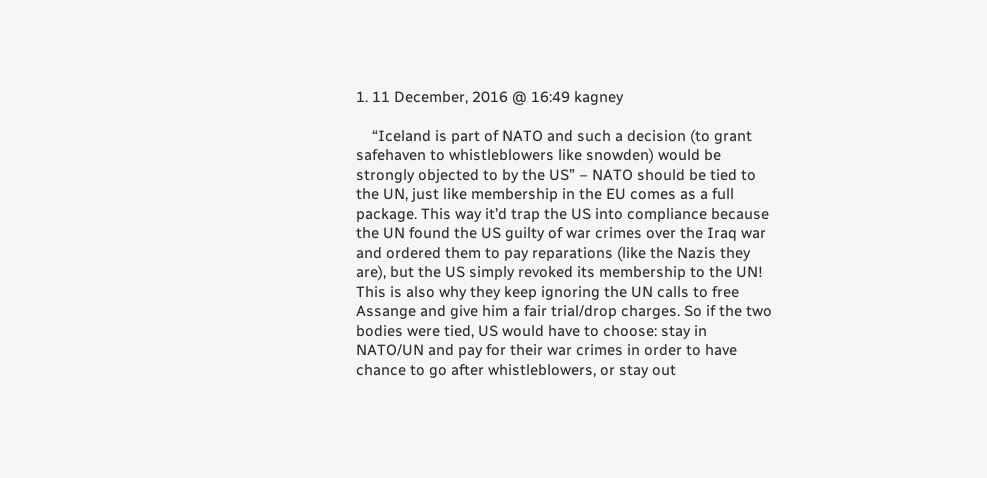1. 11 December, 2016 @ 16:49 kagney

    “Iceland is part of NATO and such a decision (to grant safehaven to whistleblowers like snowden) would be strongly objected to by the US” – NATO should be tied to the UN, just like membership in the EU comes as a full package. This way it’d trap the US into compliance because the UN found the US guilty of war crimes over the Iraq war and ordered them to pay reparations (like the Nazis they are), but the US simply revoked its membership to the UN! This is also why they keep ignoring the UN calls to free Assange and give him a fair trial/drop charges. So if the two bodies were tied, US would have to choose: stay in NATO/UN and pay for their war crimes in order to have chance to go after whistleblowers, or stay out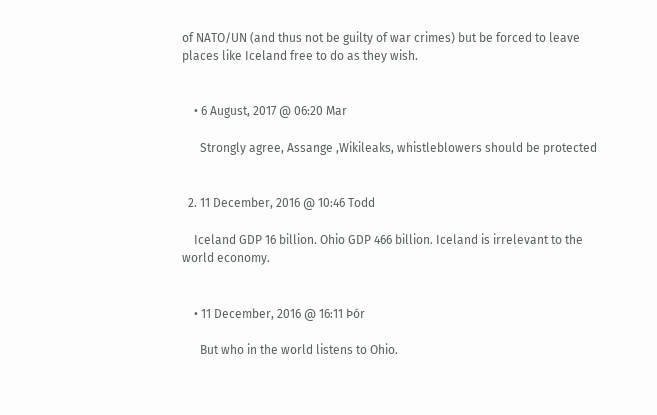of NATO/UN (and thus not be guilty of war crimes) but be forced to leave places like Iceland free to do as they wish.


    • 6 August, 2017 @ 06:20 Mar

      Strongly agree, Assange ,Wikileaks, whistleblowers should be protected


  2. 11 December, 2016 @ 10:46 Todd

    Iceland GDP 16 billion. Ohio GDP 466 billion. Iceland is irrelevant to the world economy.


    • 11 December, 2016 @ 16:11 Þór

      But who in the world listens to Ohio.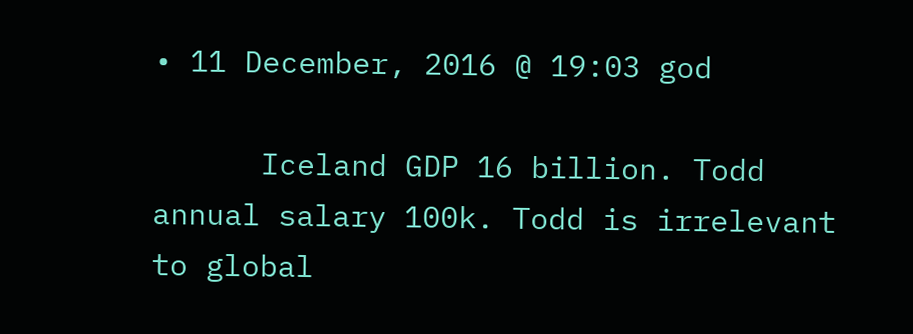• 11 December, 2016 @ 19:03 god

      Iceland GDP 16 billion. Todd annual salary 100k. Todd is irrelevant to global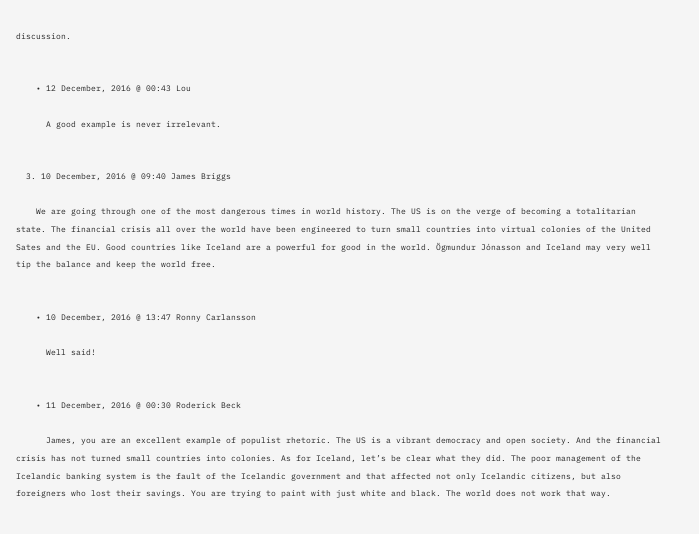discussion.


    • 12 December, 2016 @ 00:43 Lou

      A good example is never irrelevant.


  3. 10 December, 2016 @ 09:40 James Briggs

    We are going through one of the most dangerous times in world history. The US is on the verge of becoming a totalitarian state. The financial crisis all over the world have been engineered to turn small countries into virtual colonies of the United Sates and the EU. Good countries like Iceland are a powerful for good in the world. Ögmundur Jónasson and Iceland may very well tip the balance and keep the world free.


    • 10 December, 2016 @ 13:47 Ronny Carlansson

      Well said!


    • 11 December, 2016 @ 00:30 Roderick Beck

      James, you are an excellent example of populist rhetoric. The US is a vibrant democracy and open society. And the financial crisis has not turned small countries into colonies. As for Iceland, let’s be clear what they did. The poor management of the Icelandic banking system is the fault of the Icelandic government and that affected not only Icelandic citizens, but also foreigners who lost their savings. You are trying to paint with just white and black. The world does not work that way.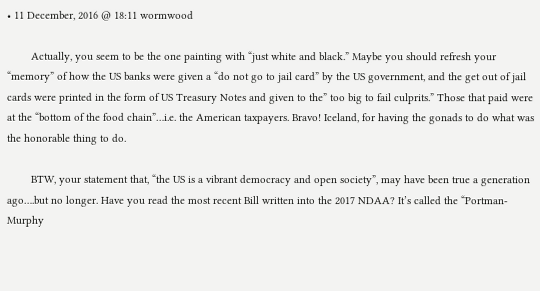• 11 December, 2016 @ 18:11 wormwood

        Actually, you seem to be the one painting with “just white and black.” Maybe you should refresh your “memory” of how the US banks were given a “do not go to jail card” by the US government, and the get out of jail cards were printed in the form of US Treasury Notes and given to the” too big to fail culprits.” Those that paid were at the “bottom of the food chain”…i.e. the American taxpayers. Bravo! Iceland, for having the gonads to do what was the honorable thing to do.

        BTW, your statement that, “the US is a vibrant democracy and open society”, may have been true a generation ago….but no longer. Have you read the most recent Bill written into the 2017 NDAA? It’s called the “Portman-Murphy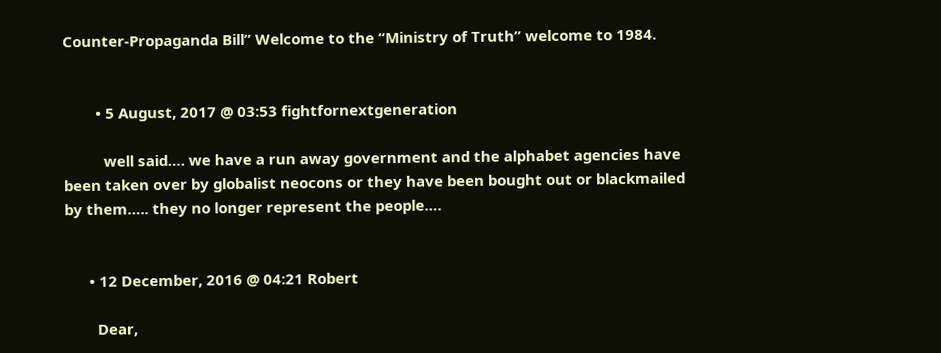Counter-Propaganda Bill” Welcome to the “Ministry of Truth” welcome to 1984.


        • 5 August, 2017 @ 03:53 fightfornextgeneration

          well said…. we have a run away government and the alphabet agencies have been taken over by globalist neocons or they have been bought out or blackmailed by them….. they no longer represent the people….


      • 12 December, 2016 @ 04:21 Robert

        Dear,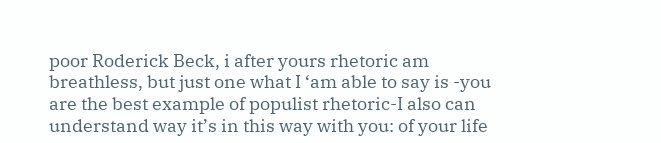poor Roderick Beck, i after yours rhetoric am breathless, but just one what I ‘am able to say is -you are the best example of populist rhetoric-I also can understand way it’s in this way with you: of your life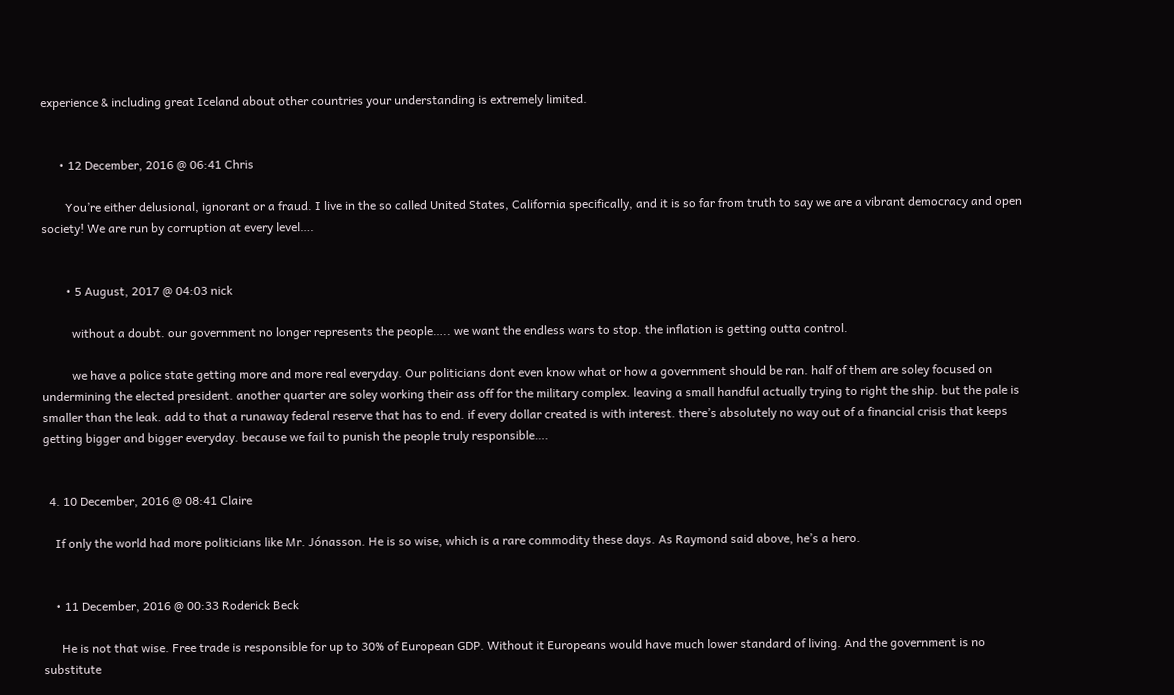experience & including great Iceland about other countries your understanding is extremely limited.


      • 12 December, 2016 @ 06:41 Chris

        You’re either delusional, ignorant or a fraud. I live in the so called United States, California specifically, and it is so far from truth to say we are a vibrant democracy and open society! We are run by corruption at every level….


        • 5 August, 2017 @ 04:03 nick

          without a doubt. our government no longer represents the people….. we want the endless wars to stop. the inflation is getting outta control.

          we have a police state getting more and more real everyday. Our politicians dont even know what or how a government should be ran. half of them are soley focused on undermining the elected president. another quarter are soley working their ass off for the military complex. leaving a small handful actually trying to right the ship. but the pale is smaller than the leak. add to that a runaway federal reserve that has to end. if every dollar created is with interest. there’s absolutely no way out of a financial crisis that keeps getting bigger and bigger everyday. because we fail to punish the people truly responsible….


  4. 10 December, 2016 @ 08:41 Claire

    If only the world had more politicians like Mr. Jónasson. He is so wise, which is a rare commodity these days. As Raymond said above, he’s a hero.


    • 11 December, 2016 @ 00:33 Roderick Beck

      He is not that wise. Free trade is responsible for up to 30% of European GDP. Without it Europeans would have much lower standard of living. And the government is no substitute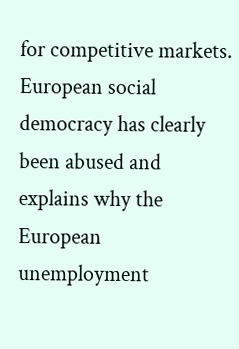for competitive markets. European social democracy has clearly been abused and explains why the European unemployment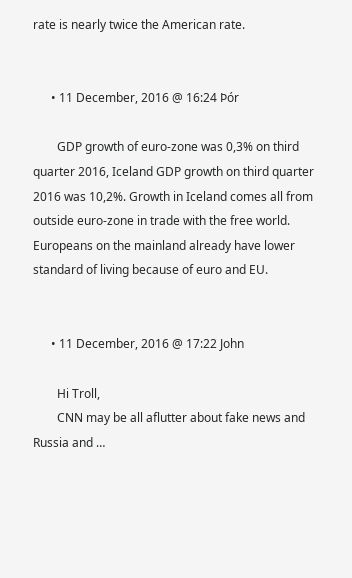rate is nearly twice the American rate.


      • 11 December, 2016 @ 16:24 Þór

        GDP growth of euro-zone was 0,3% on third quarter 2016, Iceland GDP growth on third quarter 2016 was 10,2%. Growth in Iceland comes all from outside euro-zone in trade with the free world. Europeans on the mainland already have lower standard of living because of euro and EU.


      • 11 December, 2016 @ 17:22 John

        Hi Troll,
        CNN may be all aflutter about fake news and Russia and …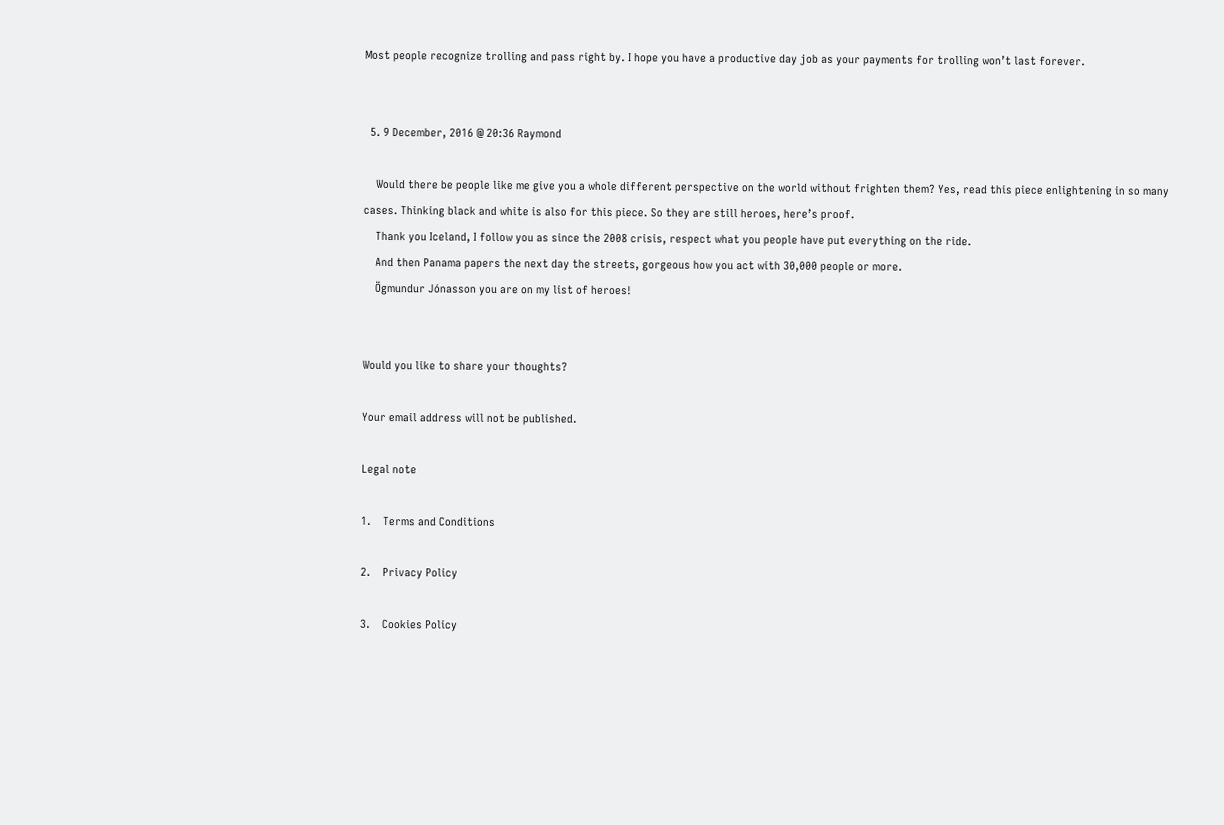Most people recognize trolling and pass right by. I hope you have a productive day job as your payments for trolling won’t last forever.


  5. 9 December, 2016 @ 20:36 Raymond

    Would there be people like me give you a whole different perspective on the world without frighten them? Yes, read this piece enlightening in so many cases. Thinking black and white is also for this piece. So they are still heroes, here’s proof.
    Thank you Iceland, I follow you as since the 2008 crisis, respect what you people have put everything on the ride.
    And then Panama papers the next day the streets, gorgeous how you act with 30,000 people or more.
    Ögmundur Jónasson you are on my list of heroes!


Would you like to share your thoughts?

Your email address will not be published.

Legal note

1.    Terms and Conditions

2.    Privacy Policy

3.    Cookies Policy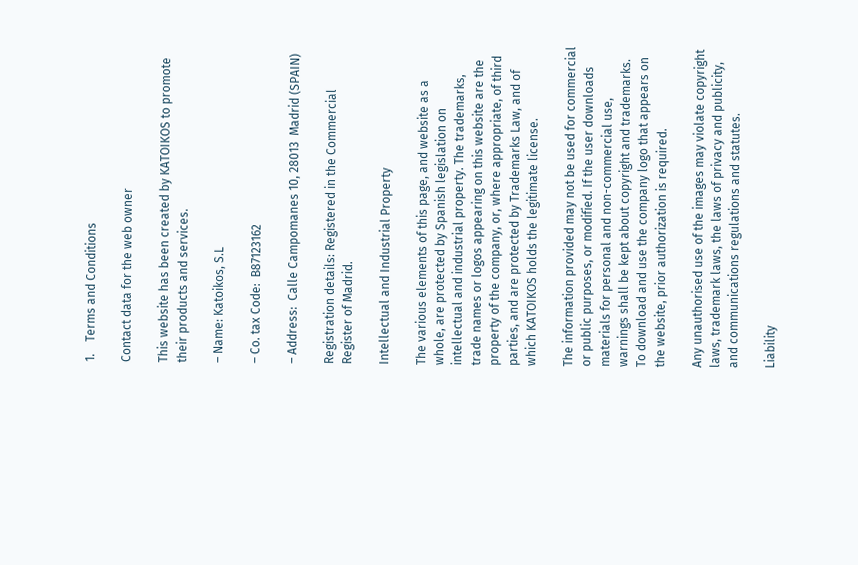1.    Terms and Conditions

Contact data for the web owner

This website has been created by KATOIKOS to promote their products and services.

– Name: Katoikos, S.L

– Co. tax Code:  B87123162

– Address:  Calle Campomanes 10, 28013  Madrid (SPAIN)

Registration details: Registered in the Commercial Register of Madrid.

Intellectual and Industrial Property

The various elements of this page, and website as a whole, are protected by Spanish legislation on intellectual and industrial property. The trademarks, trade names or logos appearing on this website are the property of the company, or, where appropriate, of third parties, and are protected by Trademarks Law, and of which KATOIKOS holds the legitimate license.

The information provided may not be used for commercial or public purposes, or modified. If the user downloads materials for personal and non-commercial use, warnings shall be kept about copyright and trademarks. To download and use the company logo that appears on the website, prior authorization is required.

Any unauthorised use of the images may violate copyright laws, trademark laws, the laws of privacy and publicity, and communications regulations and statutes.

Liability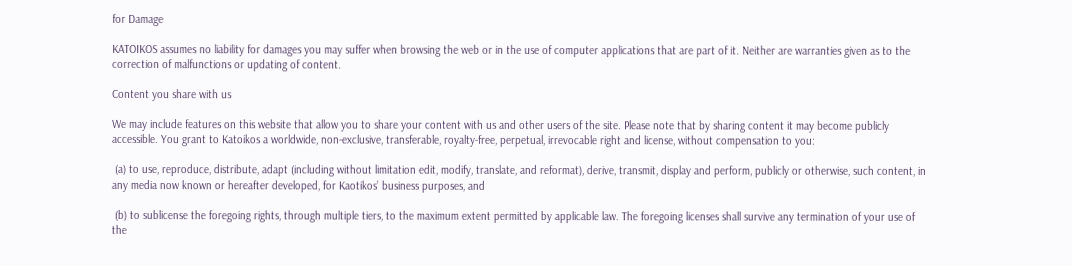for Damage

KATOIKOS assumes no liability for damages you may suffer when browsing the web or in the use of computer applications that are part of it. Neither are warranties given as to the correction of malfunctions or updating of content.

Content you share with us

We may include features on this website that allow you to share your content with us and other users of the site. Please note that by sharing content it may become publicly accessible. You grant to Katoikos a worldwide, non-exclusive, transferable, royalty-free, perpetual, irrevocable right and license, without compensation to you:

 (a) to use, reproduce, distribute, adapt (including without limitation edit, modify, translate, and reformat), derive, transmit, display and perform, publicly or otherwise, such content, in any media now known or hereafter developed, for Kaotikos’ business purposes, and

 (b) to sublicense the foregoing rights, through multiple tiers, to the maximum extent permitted by applicable law. The foregoing licenses shall survive any termination of your use of the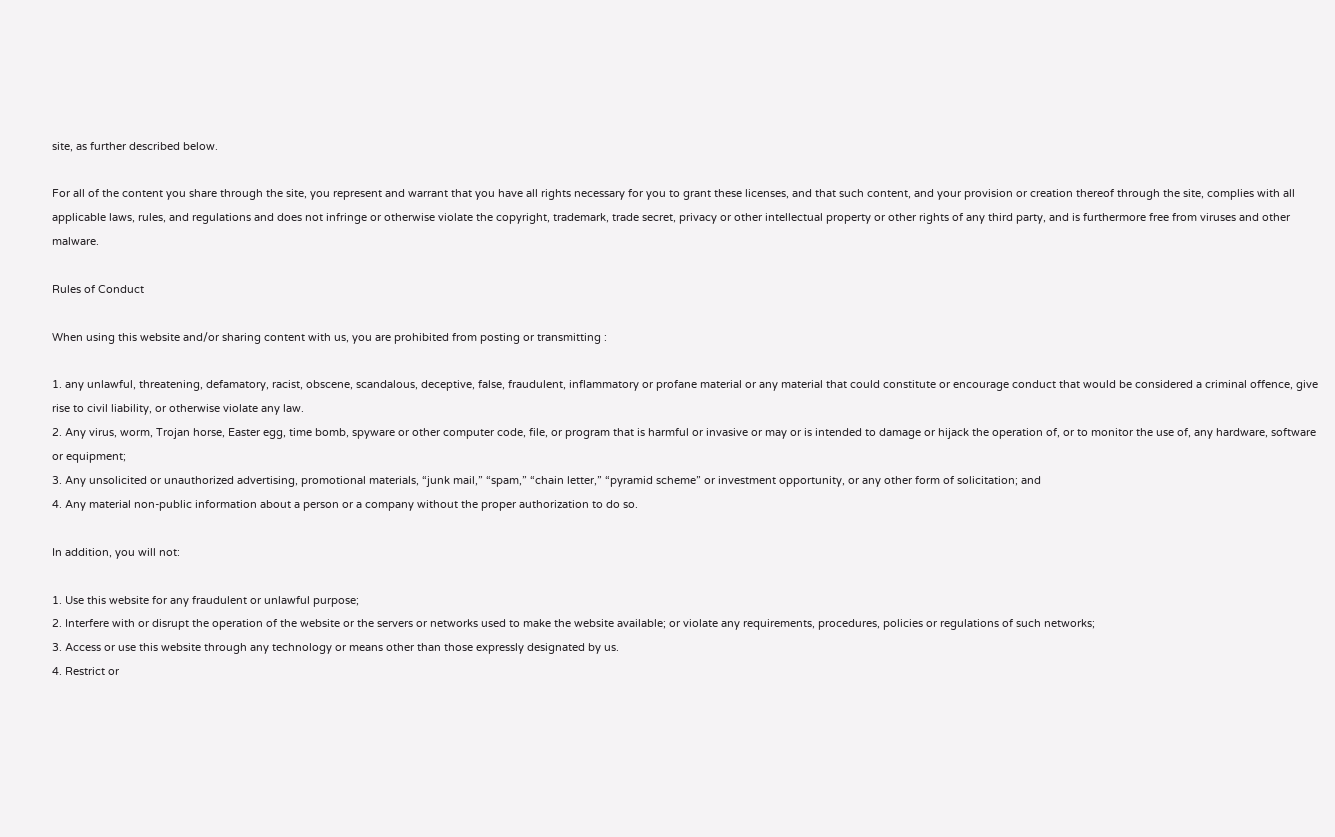site, as further described below.

For all of the content you share through the site, you represent and warrant that you have all rights necessary for you to grant these licenses, and that such content, and your provision or creation thereof through the site, complies with all applicable laws, rules, and regulations and does not infringe or otherwise violate the copyright, trademark, trade secret, privacy or other intellectual property or other rights of any third party, and is furthermore free from viruses and other malware.

Rules of Conduct

When using this website and/or sharing content with us, you are prohibited from posting or transmitting :

1. any unlawful, threatening, defamatory, racist, obscene, scandalous, deceptive, false, fraudulent, inflammatory or profane material or any material that could constitute or encourage conduct that would be considered a criminal offence, give rise to civil liability, or otherwise violate any law.
2. Any virus, worm, Trojan horse, Easter egg, time bomb, spyware or other computer code, file, or program that is harmful or invasive or may or is intended to damage or hijack the operation of, or to monitor the use of, any hardware, software or equipment;
3. Any unsolicited or unauthorized advertising, promotional materials, “junk mail,” “spam,” “chain letter,” “pyramid scheme” or investment opportunity, or any other form of solicitation; and
4. Any material non-public information about a person or a company without the proper authorization to do so.

In addition, you will not:

1. Use this website for any fraudulent or unlawful purpose;
2. Interfere with or disrupt the operation of the website or the servers or networks used to make the website available; or violate any requirements, procedures, policies or regulations of such networks;
3. Access or use this website through any technology or means other than those expressly designated by us.
4. Restrict or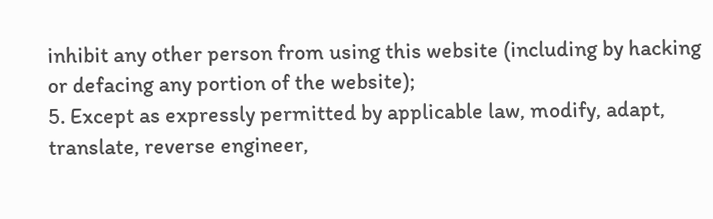inhibit any other person from using this website (including by hacking or defacing any portion of the website);
5. Except as expressly permitted by applicable law, modify, adapt, translate, reverse engineer,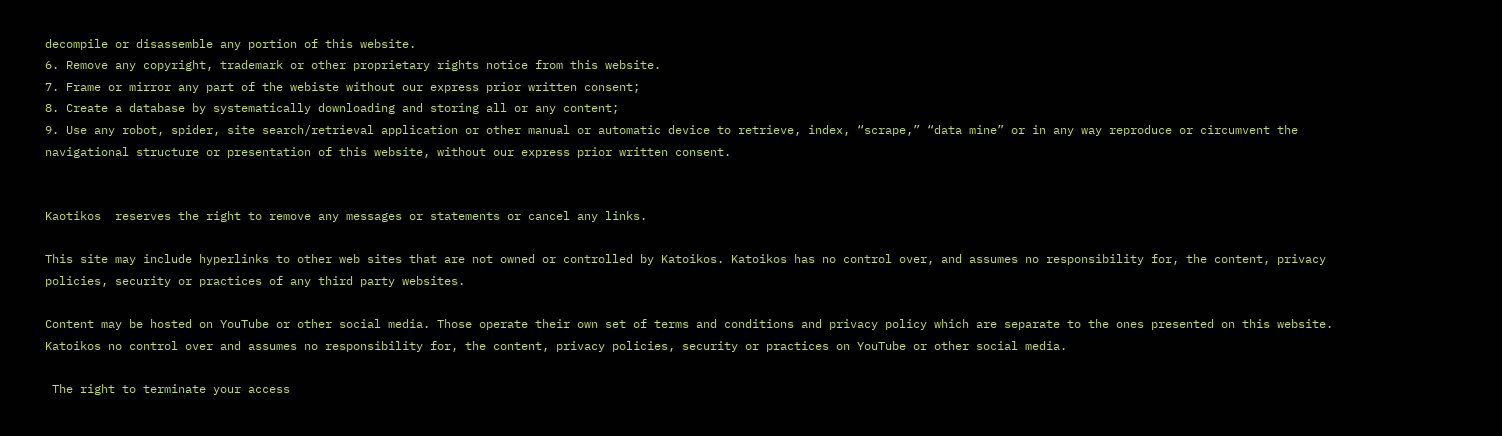decompile or disassemble any portion of this website.
6. Remove any copyright, trademark or other proprietary rights notice from this website.
7. Frame or mirror any part of the webiste without our express prior written consent;
8. Create a database by systematically downloading and storing all or any content;
9. Use any robot, spider, site search/retrieval application or other manual or automatic device to retrieve, index, “scrape,” “data mine” or in any way reproduce or circumvent the navigational structure or presentation of this website, without our express prior written consent.


Kaotikos  reserves the right to remove any messages or statements or cancel any links.

This site may include hyperlinks to other web sites that are not owned or controlled by Katoikos. Katoikos has no control over, and assumes no responsibility for, the content, privacy policies, security or practices of any third party websites.

Content may be hosted on YouTube or other social media. Those operate their own set of terms and conditions and privacy policy which are separate to the ones presented on this website. Katoikos no control over and assumes no responsibility for, the content, privacy policies, security or practices on YouTube or other social media.

 The right to terminate your access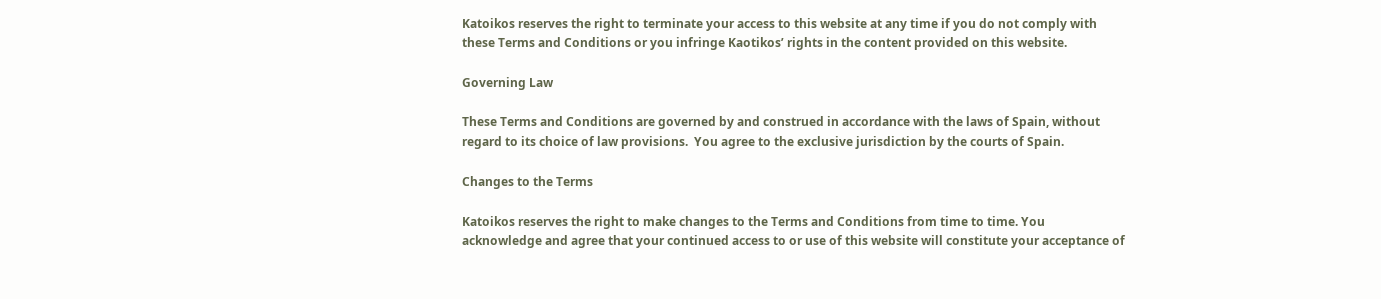Katoikos reserves the right to terminate your access to this website at any time if you do not comply with these Terms and Conditions or you infringe Kaotikos’ rights in the content provided on this website.

Governing Law

These Terms and Conditions are governed by and construed in accordance with the laws of Spain, without regard to its choice of law provisions.  You agree to the exclusive jurisdiction by the courts of Spain.

Changes to the Terms

Katoikos reserves the right to make changes to the Terms and Conditions from time to time. You acknowledge and agree that your continued access to or use of this website will constitute your acceptance of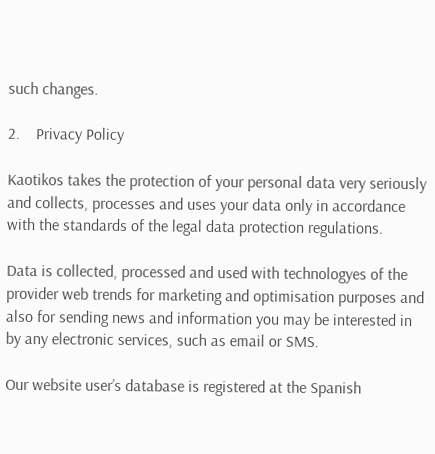such changes.

2.    Privacy Policy

Kaotikos takes the protection of your personal data very seriously and collects, processes and uses your data only in accordance with the standards of the legal data protection regulations.

Data is collected, processed and used with technologyes of the provider web trends for marketing and optimisation purposes and also for sending news and information you may be interested in by any electronic services, such as email or SMS.

Our website user’s database is registered at the Spanish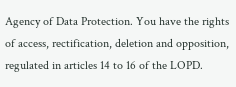Agency of Data Protection. You have the rights of access, rectification, deletion and opposition, regulated in articles 14 to 16 of the LOPD.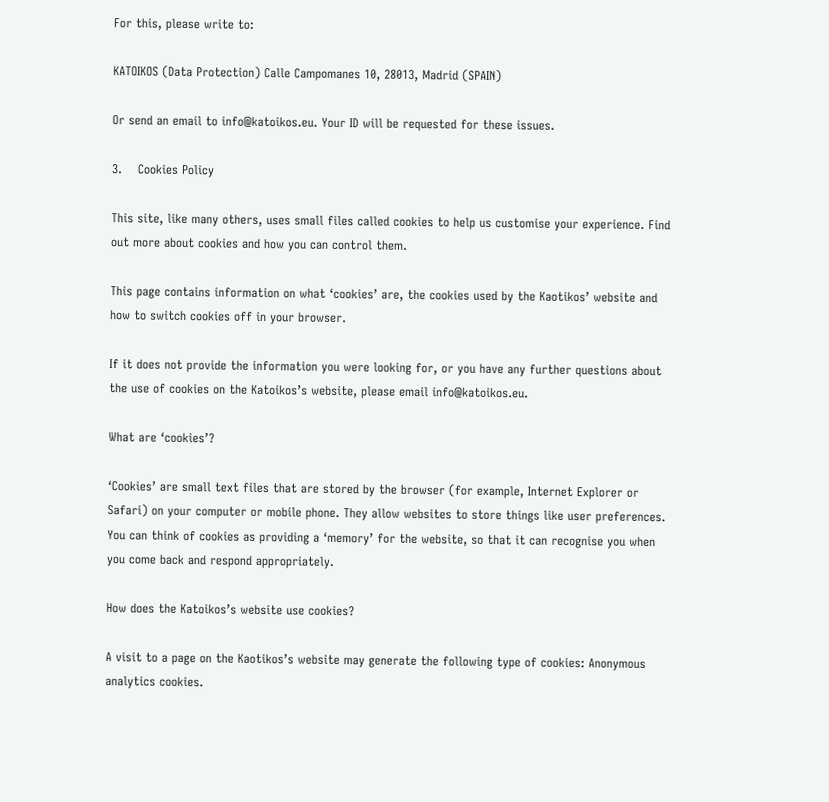For this, please write to:

KATOIKOS (Data Protection) Calle Campomanes 10, 28013, Madrid (SPAIN)

Or send an email to info@katoikos.eu. Your ID will be requested for these issues.

3.    Cookies Policy

This site, like many others, uses small files called cookies to help us customise your experience. Find out more about cookies and how you can control them.

This page contains information on what ‘cookies’ are, the cookies used by the Kaotikos’ website and how to switch cookies off in your browser.

If it does not provide the information you were looking for, or you have any further questions about the use of cookies on the Katoikos’s website, please email info@katoikos.eu.

What are ‘cookies’?

‘Cookies’ are small text files that are stored by the browser (for example, Internet Explorer or Safari) on your computer or mobile phone. They allow websites to store things like user preferences. You can think of cookies as providing a ‘memory’ for the website, so that it can recognise you when you come back and respond appropriately.

How does the Katoikos’s website use cookies?

A visit to a page on the Kaotikos’s website may generate the following type of cookies: Anonymous analytics cookies.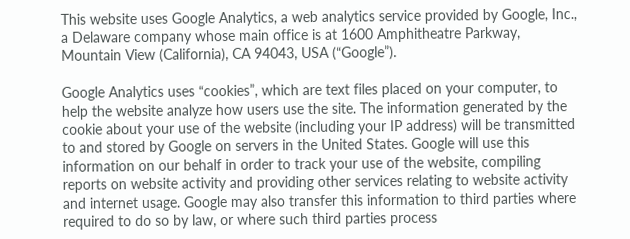This website uses Google Analytics, a web analytics service provided by Google, Inc., a Delaware company whose main office is at 1600 Amphitheatre Parkway, Mountain View (California), CA 94043, USA (“Google”).

Google Analytics uses “cookies”, which are text files placed on your computer, to help the website analyze how users use the site. The information generated by the cookie about your use of the website (including your IP address) will be transmitted to and stored by Google on servers in the United States. Google will use this information on our behalf in order to track your use of the website, compiling reports on website activity and providing other services relating to website activity and internet usage. Google may also transfer this information to third parties where required to do so by law, or where such third parties process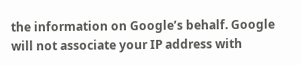the information on Google’s behalf. Google will not associate your IP address with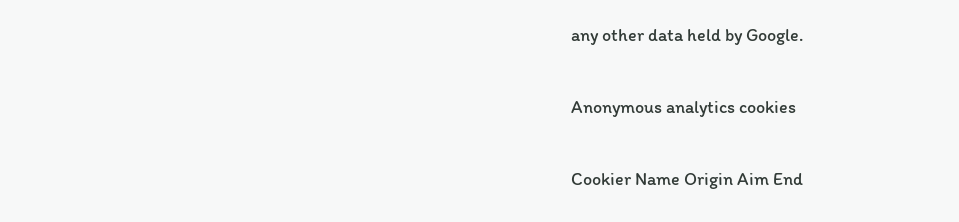any other data held by Google.

Anonymous analytics cookies

Cookier Name Origin Aim End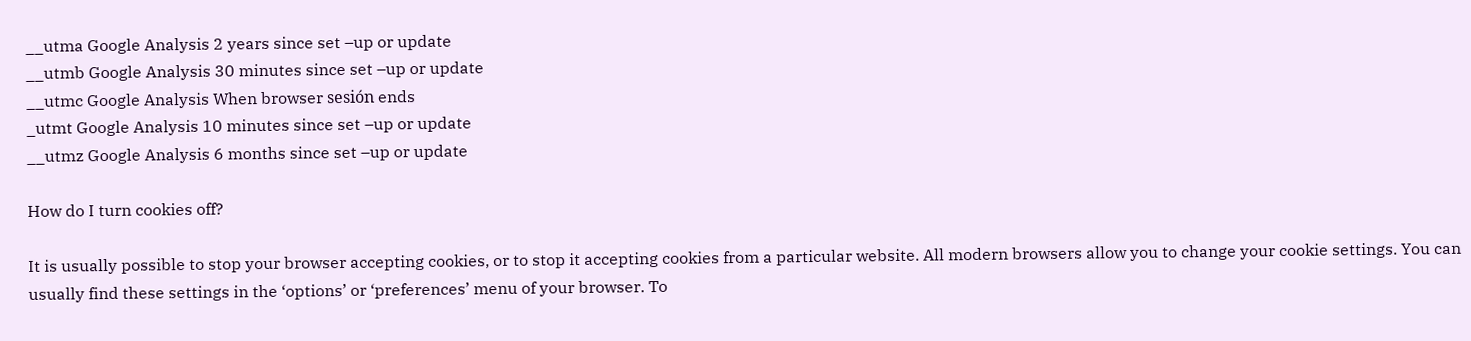__utma Google Analysis 2 years since set –up or update
__utmb Google Analysis 30 minutes since set –up or update
__utmc Google Analysis When browser sesión ends
_utmt Google Analysis 10 minutes since set –up or update
__utmz Google Analysis 6 months since set –up or update

How do I turn cookies off?

It is usually possible to stop your browser accepting cookies, or to stop it accepting cookies from a particular website. All modern browsers allow you to change your cookie settings. You can usually find these settings in the ‘options’ or ‘preferences’ menu of your browser. To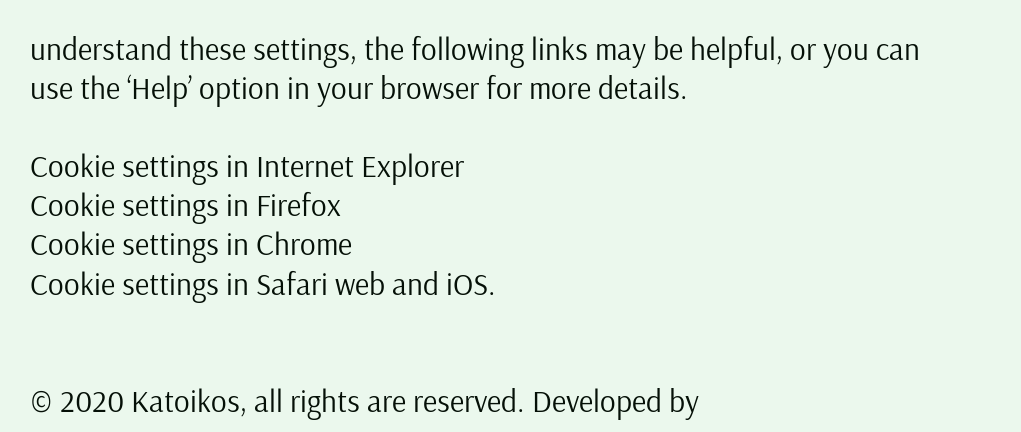understand these settings, the following links may be helpful, or you can use the ‘Help’ option in your browser for more details.

Cookie settings in Internet Explorer
Cookie settings in Firefox
Cookie settings in Chrome
Cookie settings in Safari web and iOS.


© 2020 Katoikos, all rights are reserved. Developed by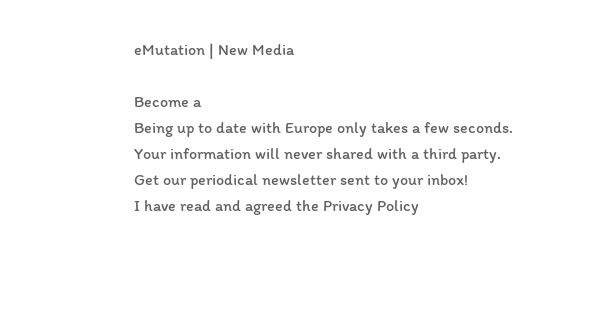eMutation | New Media

Become a
Being up to date with Europe only takes a few seconds.
Your information will never shared with a third party.
Get our periodical newsletter sent to your inbox!
I have read and agreed the Privacy Policy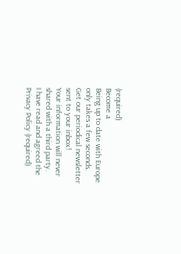(required)
Become a
Being up to date with Europe only takes a few seconds.
Get our periodical newsletter sent to your inbox!
Your information will never shared with a third party.
I have read and agreed the Privacy Policy (required)